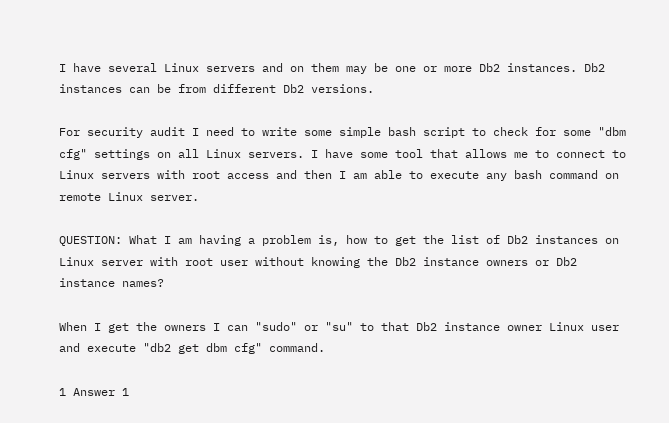I have several Linux servers and on them may be one or more Db2 instances. Db2 instances can be from different Db2 versions.

For security audit I need to write some simple bash script to check for some "dbm cfg" settings on all Linux servers. I have some tool that allows me to connect to Linux servers with root access and then I am able to execute any bash command on remote Linux server.

QUESTION: What I am having a problem is, how to get the list of Db2 instances on Linux server with root user without knowing the Db2 instance owners or Db2 instance names?

When I get the owners I can "sudo" or "su" to that Db2 instance owner Linux user and execute "db2 get dbm cfg" command.

1 Answer 1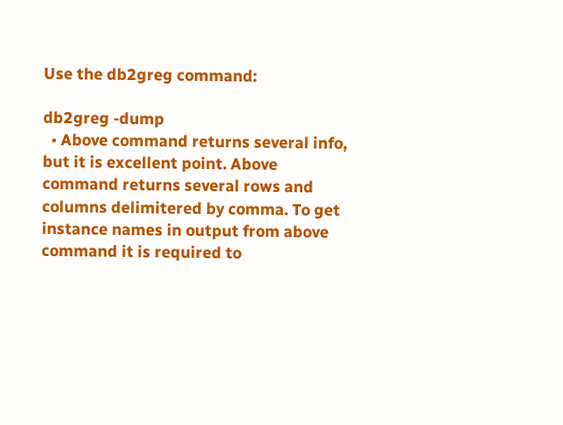Use the db2greg command:

db2greg -dump
  • Above command returns several info, but it is excellent point. Above command returns several rows and columns delimitered by comma. To get instance names in output from above command it is required to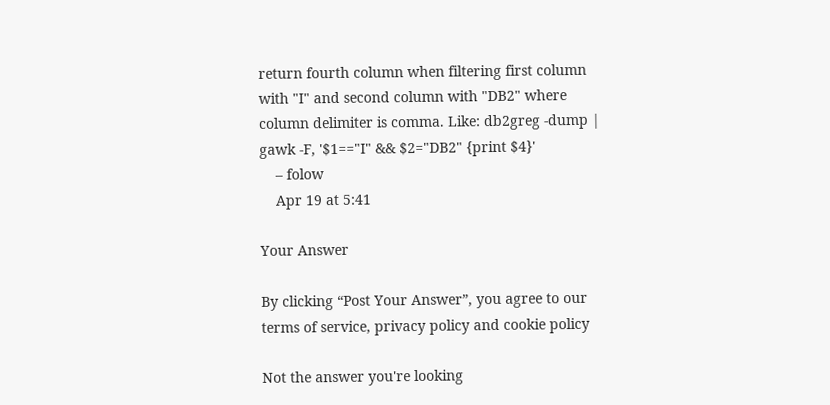return fourth column when filtering first column with "I" and second column with "DB2" where column delimiter is comma. Like: db2greg -dump | gawk -F, '$1=="I" && $2="DB2" {print $4}'
    – folow
    Apr 19 at 5:41

Your Answer

By clicking “Post Your Answer”, you agree to our terms of service, privacy policy and cookie policy

Not the answer you're looking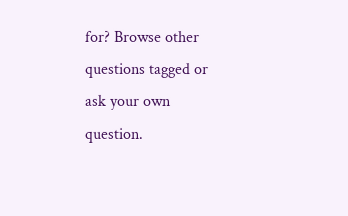for? Browse other questions tagged or ask your own question.